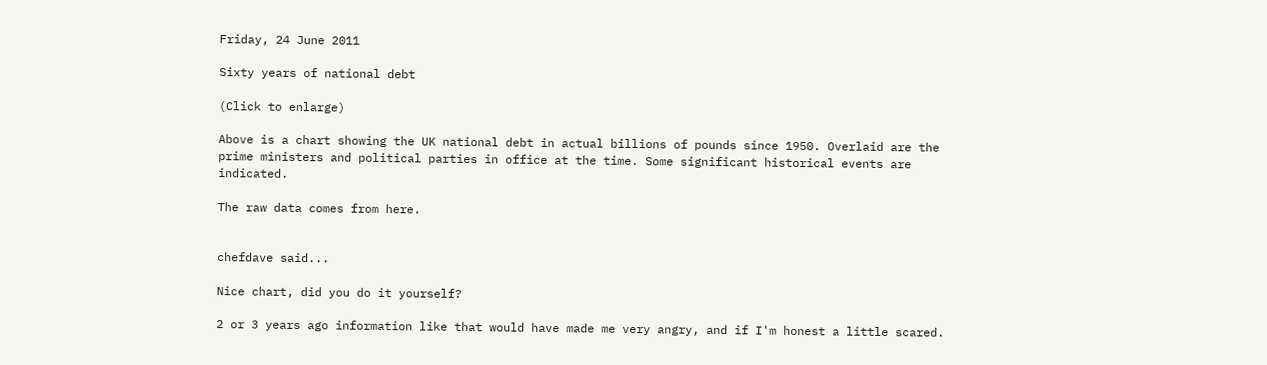Friday, 24 June 2011

Sixty years of national debt

(Click to enlarge)

Above is a chart showing the UK national debt in actual billions of pounds since 1950. Overlaid are the prime ministers and political parties in office at the time. Some significant historical events are indicated.

The raw data comes from here.


chefdave said...

Nice chart, did you do it yourself?

2 or 3 years ago information like that would have made me very angry, and if I'm honest a little scared.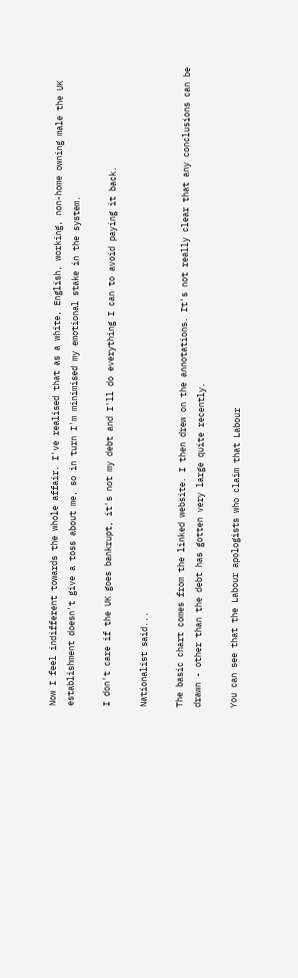Now I feel indifferent towards the whole affair. I've realised that as a white, English, working, non-home owning male the UK establishment doesn't give a toss about me, so in turn I'm minimised my emotional stake in the system.

I don't care if the UK goes bankrupt, it's not my debt and I'll do everything I can to avoid paying it back.

Nationalist said...

The basic chart comes from the linked website. I then drew on the annotations. It's not really clear that any conclusions can be drawn - other than the debt has gotten very large quite recently.

You can see that the Labour apologists who claim that Labour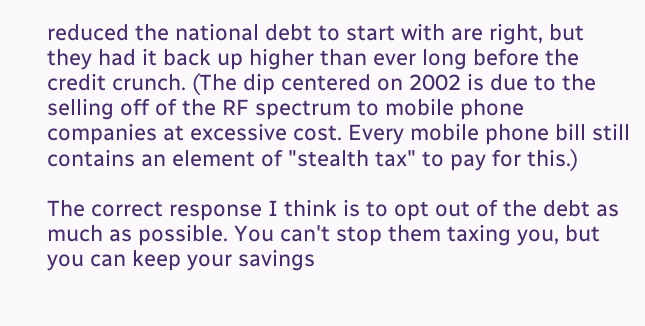reduced the national debt to start with are right, but they had it back up higher than ever long before the credit crunch. (The dip centered on 2002 is due to the selling off of the RF spectrum to mobile phone companies at excessive cost. Every mobile phone bill still contains an element of "stealth tax" to pay for this.)

The correct response I think is to opt out of the debt as much as possible. You can't stop them taxing you, but you can keep your savings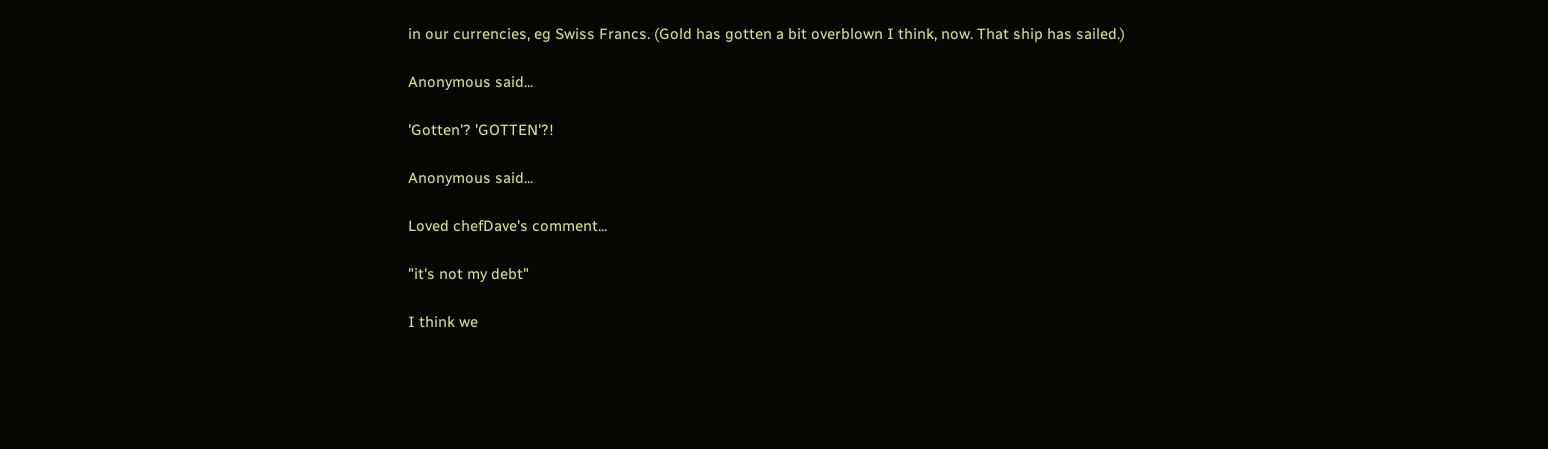in our currencies, eg Swiss Francs. (Gold has gotten a bit overblown I think, now. That ship has sailed.)

Anonymous said...

'Gotten'? 'GOTTEN'?!

Anonymous said...

Loved chefDave's comment...

"it's not my debt"

I think we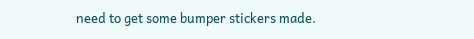need to get some bumper stickers made.